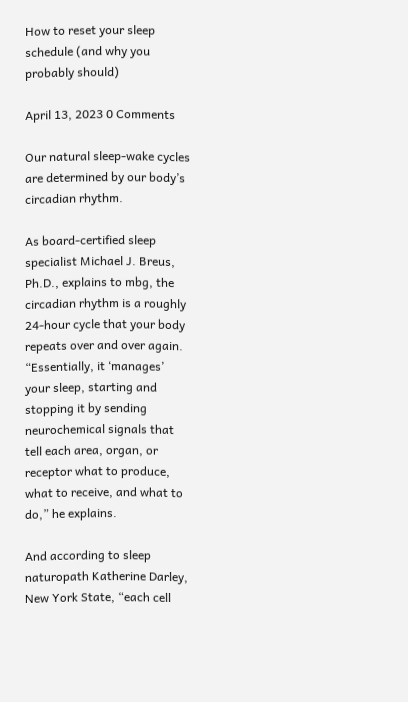How to reset your sleep schedule (and why you probably should)

April 13, 2023 0 Comments

Our natural sleep-wake cycles are determined by our body’s circadian rhythm.

As board-certified sleep specialist Michael J. Breus, Ph.D., explains to mbg, the circadian rhythm is a roughly 24-hour cycle that your body repeats over and over again. “Essentially, it ‘manages’ your sleep, starting and stopping it by sending neurochemical signals that tell each area, organ, or receptor what to produce, what to receive, and what to do,” he explains.

And according to sleep naturopath Katherine Darley, New York State, “each cell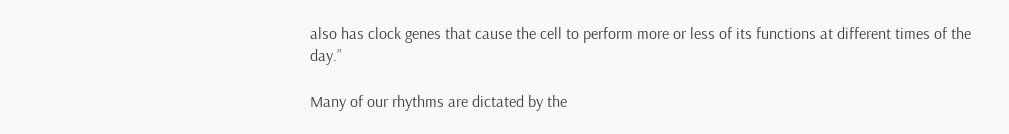also has clock genes that cause the cell to perform more or less of its functions at different times of the day.”

Many of our rhythms are dictated by the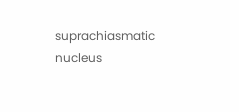suprachiasmatic nucleus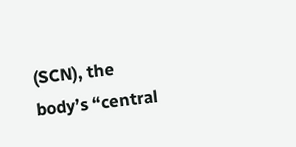(SCN), the body’s “central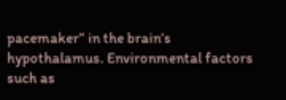pacemaker” in the brain’s hypothalamus. Environmental factors such as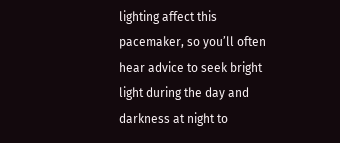lighting affect this pacemaker, so you’ll often hear advice to seek bright light during the day and darkness at night to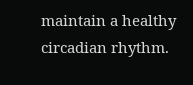maintain a healthy circadian rhythm.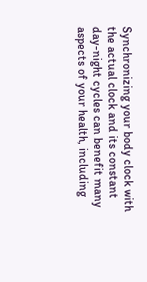Synchronizing your body clock with the actual clock and its constant day-night cycles can benefit many aspects of your health, including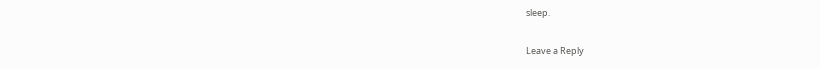sleep.

Leave a Reply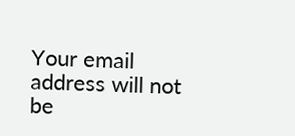Your email address will not be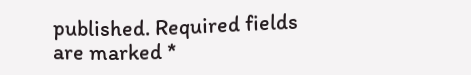published. Required fields are marked *